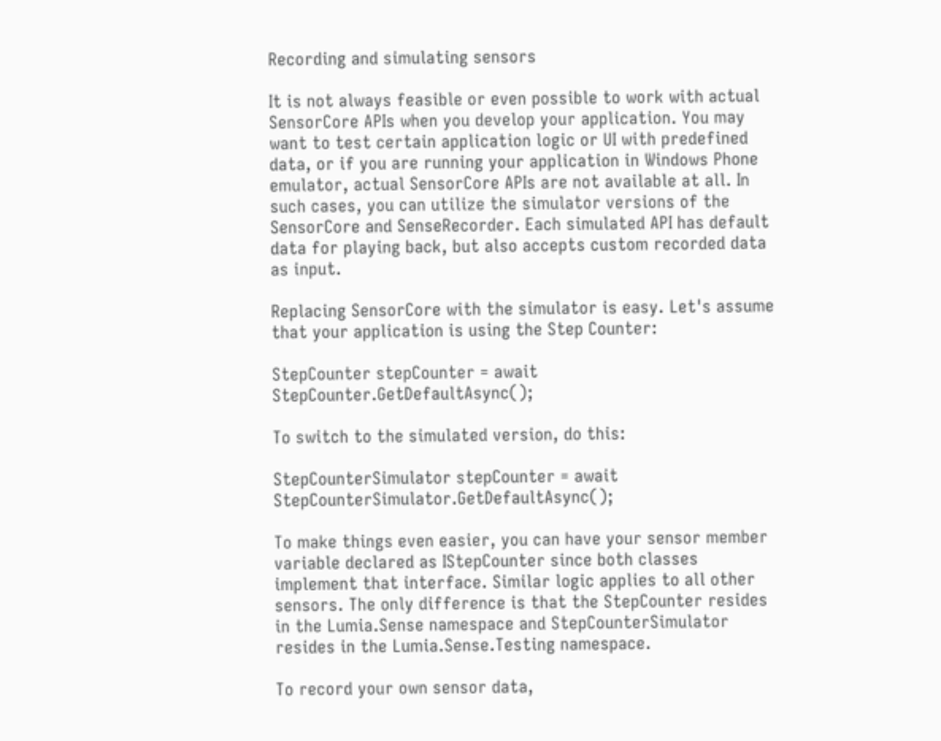Recording and simulating sensors

It is not always feasible or even possible to work with actual SensorCore APIs when you develop your application. You may want to test certain application logic or UI with predefined data, or if you are running your application in Windows Phone emulator, actual SensorCore APIs are not available at all. In such cases, you can utilize the simulator versions of the SensorCore and SenseRecorder. Each simulated API has default data for playing back, but also accepts custom recorded data as input.

Replacing SensorCore with the simulator is easy. Let's assume that your application is using the Step Counter:

StepCounter stepCounter = await StepCounter.GetDefaultAsync();

To switch to the simulated version, do this:

StepCounterSimulator stepCounter = await StepCounterSimulator.GetDefaultAsync();

To make things even easier, you can have your sensor member variable declared as IStepCounter since both classes implement that interface. Similar logic applies to all other sensors. The only difference is that the StepCounter resides in the Lumia.Sense namespace and StepCounterSimulator resides in the Lumia.Sense.Testing namespace.

To record your own sensor data,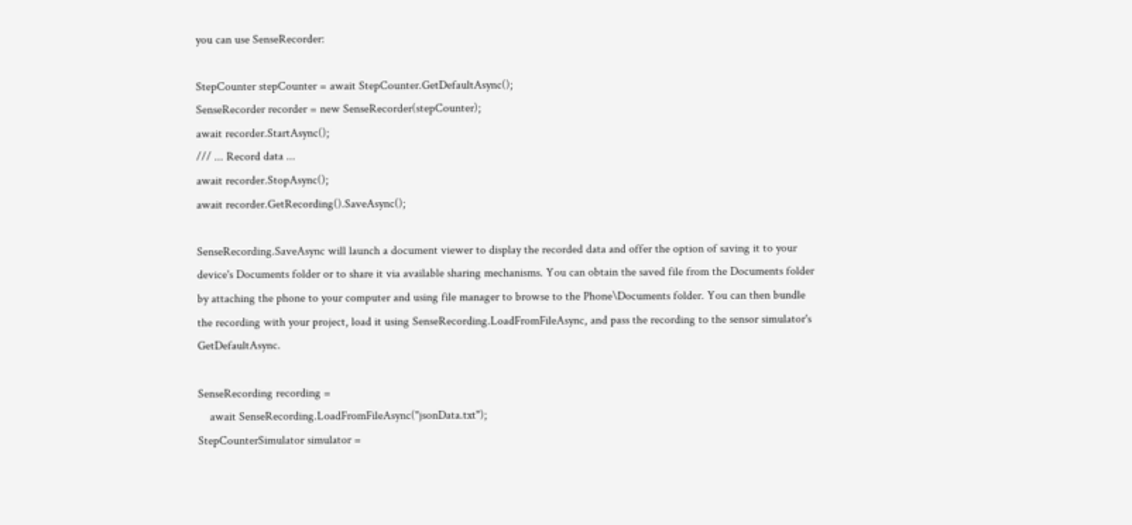you can use SenseRecorder:

StepCounter stepCounter = await StepCounter.GetDefaultAsync();
SenseRecorder recorder = new SenseRecorder(stepCounter);
await recorder.StartAsync();
/// ... Record data ...
await recorder.StopAsync();
await recorder.GetRecording().SaveAsync();

SenseRecording.SaveAsync will launch a document viewer to display the recorded data and offer the option of saving it to your device's Documents folder or to share it via available sharing mechanisms. You can obtain the saved file from the Documents folder by attaching the phone to your computer and using file manager to browse to the Phone\Documents folder. You can then bundle the recording with your project, load it using SenseRecording.LoadFromFileAsync, and pass the recording to the sensor simulator's GetDefaultAsync.

SenseRecording recording =
    await SenseRecording.LoadFromFileAsync("jsonData.txt");
StepCounterSimulator simulator =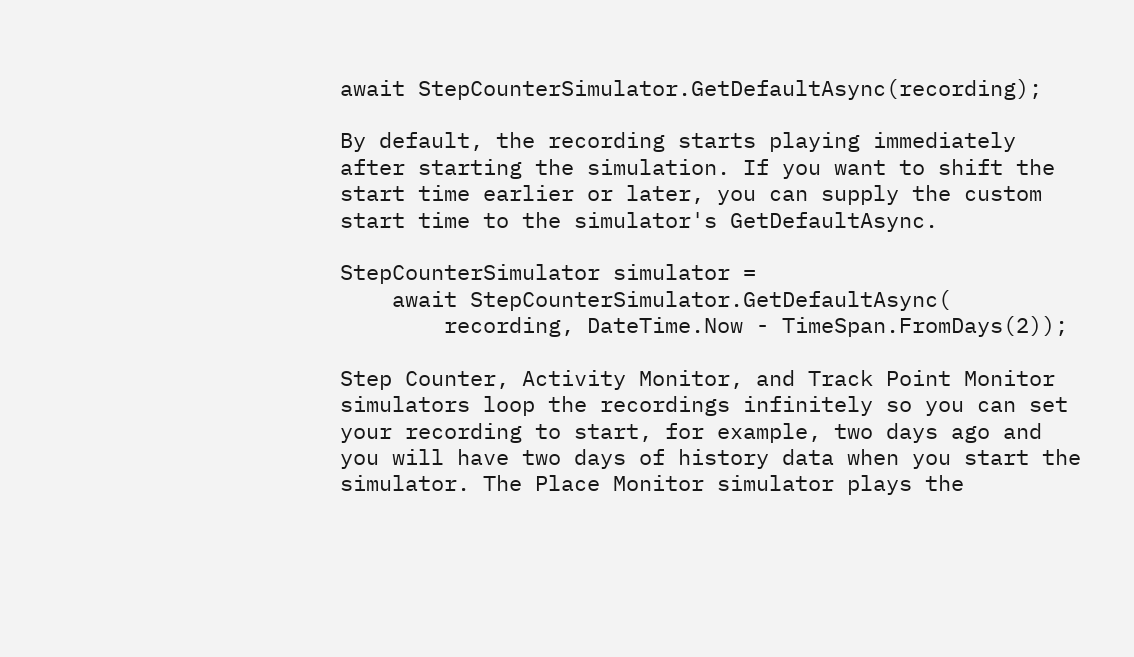await StepCounterSimulator.GetDefaultAsync(recording);

By default, the recording starts playing immediately after starting the simulation. If you want to shift the start time earlier or later, you can supply the custom start time to the simulator's GetDefaultAsync.

StepCounterSimulator simulator =
    await StepCounterSimulator.GetDefaultAsync(
        recording, DateTime.Now - TimeSpan.FromDays(2));

Step Counter, Activity Monitor, and Track Point Monitor simulators loop the recordings infinitely so you can set your recording to start, for example, two days ago and you will have two days of history data when you start the simulator. The Place Monitor simulator plays the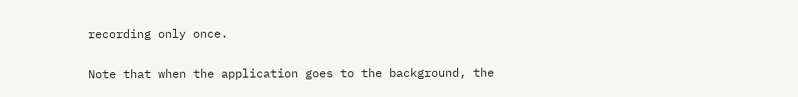recording only once.

Note that when the application goes to the background, the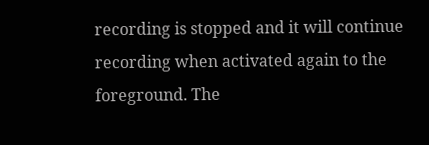recording is stopped and it will continue recording when activated again to the foreground. The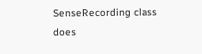SenseRecording class does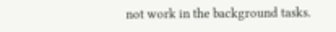not work in the background tasks.